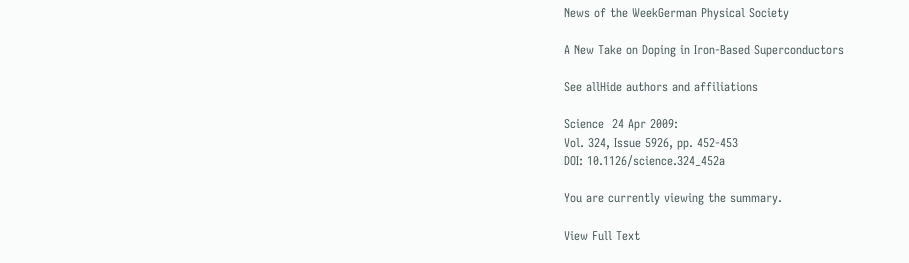News of the WeekGerman Physical Society

A New Take on Doping in Iron-Based Superconductors

See allHide authors and affiliations

Science  24 Apr 2009:
Vol. 324, Issue 5926, pp. 452-453
DOI: 10.1126/science.324_452a

You are currently viewing the summary.

View Full Text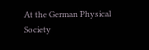At the German Physical Society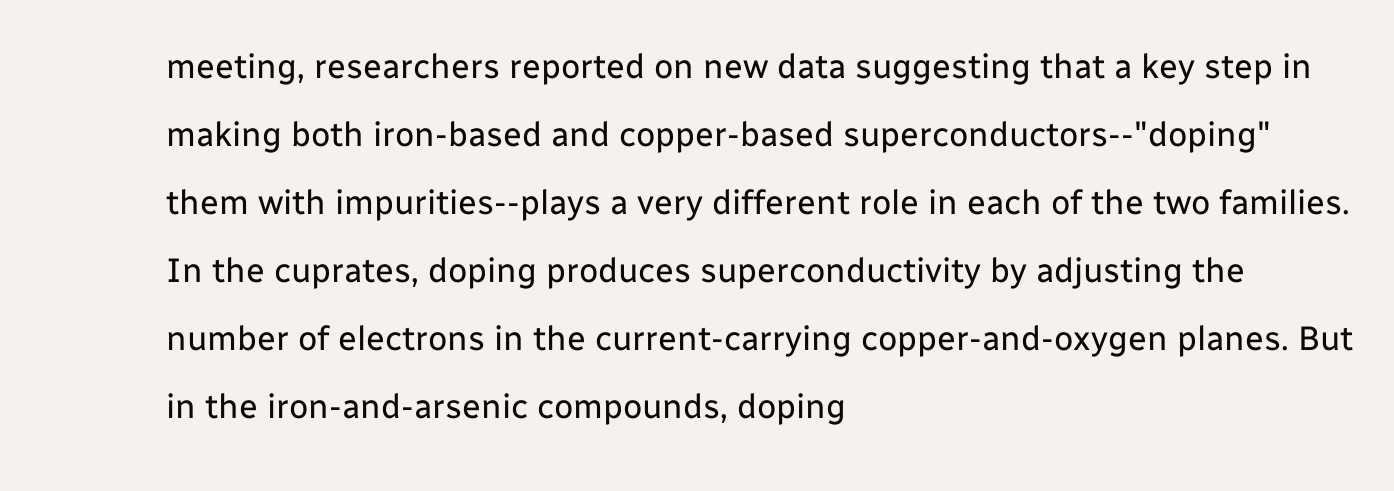meeting, researchers reported on new data suggesting that a key step in making both iron-based and copper-based superconductors--"doping" them with impurities--plays a very different role in each of the two families. In the cuprates, doping produces superconductivity by adjusting the number of electrons in the current-carrying copper-and-oxygen planes. But in the iron-and-arsenic compounds, doping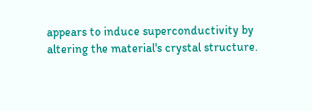appears to induce superconductivity by altering the material's crystal structure.